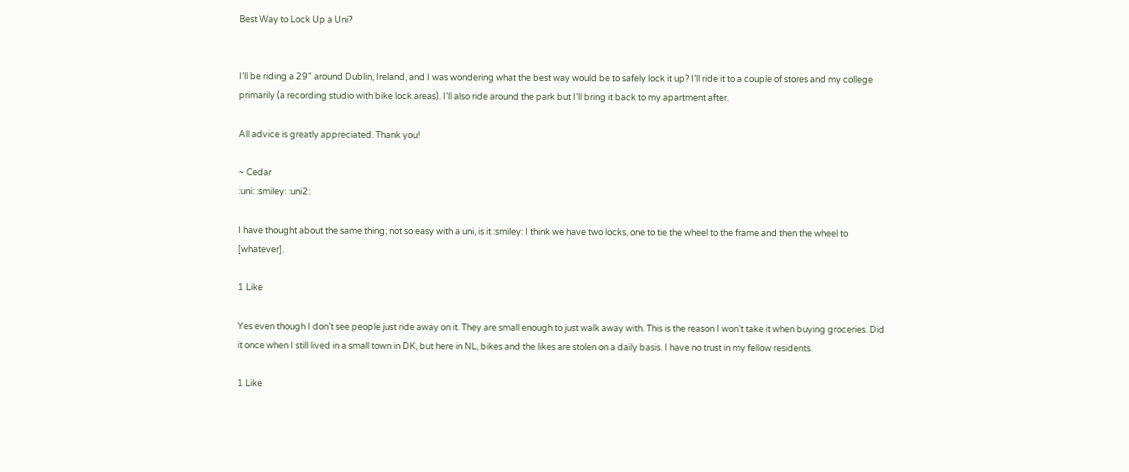Best Way to Lock Up a Uni?


I’ll be riding a 29" around Dublin, Ireland, and I was wondering what the best way would be to safely lock it up? I’ll ride it to a couple of stores and my college primarily (a recording studio with bike lock areas). I’ll also ride around the park but I’ll bring it back to my apartment after.

All advice is greatly appreciated. Thank you!

~ Cedar
:uni: :smiley: :uni2:

I have thought about the same thing; not so easy with a uni, is it :smiley: I think we have two locks, one to tie the wheel to the frame and then the wheel to [whatever].

1 Like

Yes even though I don’t see people just ride away on it. They are small enough to just walk away with. This is the reason I won’t take it when buying groceries. Did it once when I still lived in a small town in DK, but here in NL, bikes and the likes are stolen on a daily basis. I have no trust in my fellow residents.

1 Like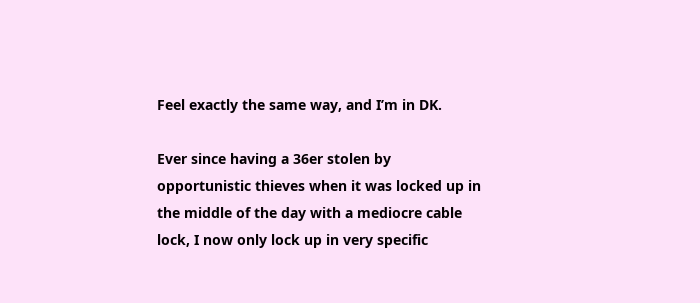Feel exactly the same way, and I’m in DK.

Ever since having a 36er stolen by opportunistic thieves when it was locked up in the middle of the day with a mediocre cable lock, I now only lock up in very specific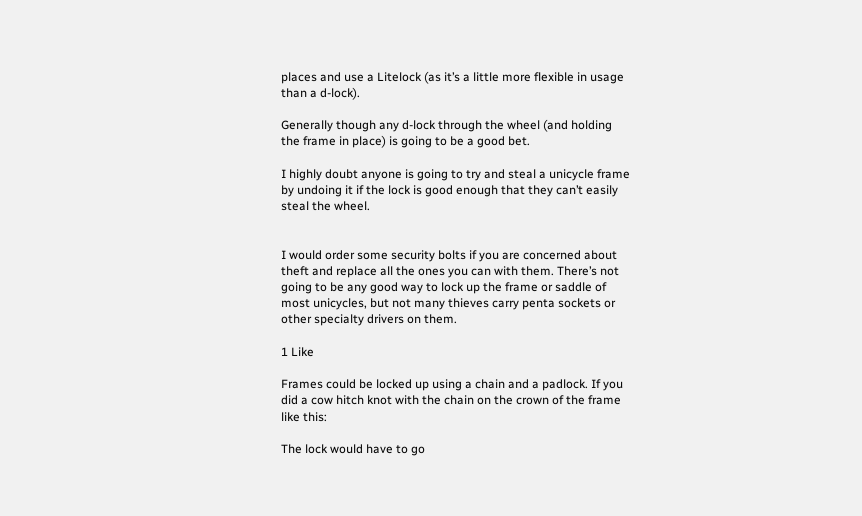places and use a Litelock (as it’s a little more flexible in usage than a d-lock).

Generally though any d-lock through the wheel (and holding the frame in place) is going to be a good bet.

I highly doubt anyone is going to try and steal a unicycle frame by undoing it if the lock is good enough that they can’t easily steal the wheel.


I would order some security bolts if you are concerned about theft and replace all the ones you can with them. There’s not going to be any good way to lock up the frame or saddle of most unicycles, but not many thieves carry penta sockets or other specialty drivers on them.

1 Like

Frames could be locked up using a chain and a padlock. If you did a cow hitch knot with the chain on the crown of the frame like this:

The lock would have to go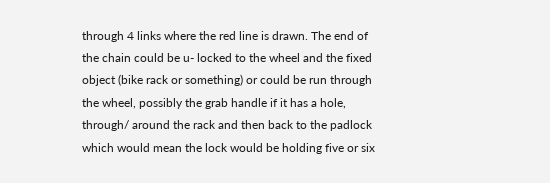through 4 links where the red line is drawn. The end of the chain could be u- locked to the wheel and the fixed object (bike rack or something) or could be run through the wheel, possibly the grab handle if it has a hole, through/ around the rack and then back to the padlock which would mean the lock would be holding five or six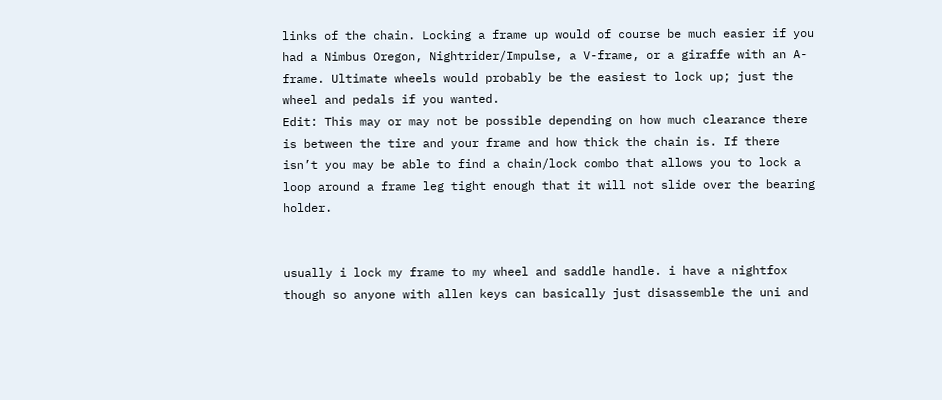links of the chain. Locking a frame up would of course be much easier if you had a Nimbus Oregon, Nightrider/Impulse, a V-frame, or a giraffe with an A- frame. Ultimate wheels would probably be the easiest to lock up; just the wheel and pedals if you wanted.
Edit: This may or may not be possible depending on how much clearance there is between the tire and your frame and how thick the chain is. If there isn’t you may be able to find a chain/lock combo that allows you to lock a loop around a frame leg tight enough that it will not slide over the bearing holder.


usually i lock my frame to my wheel and saddle handle. i have a nightfox though so anyone with allen keys can basically just disassemble the uni and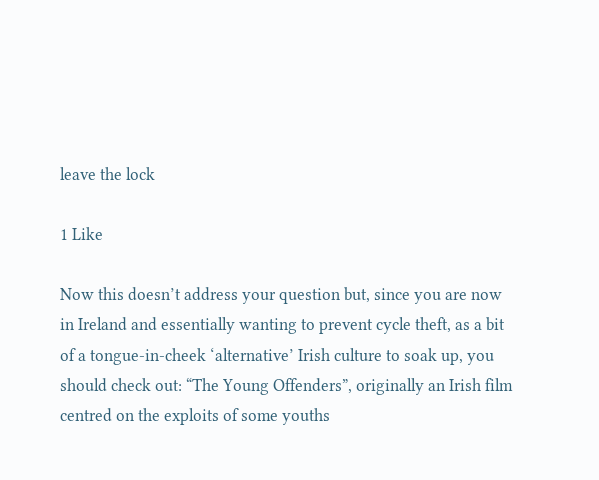leave the lock

1 Like

Now this doesn’t address your question but, since you are now in Ireland and essentially wanting to prevent cycle theft, as a bit of a tongue-in-cheek ‘alternative’ Irish culture to soak up, you should check out: “The Young Offenders”, originally an Irish film centred on the exploits of some youths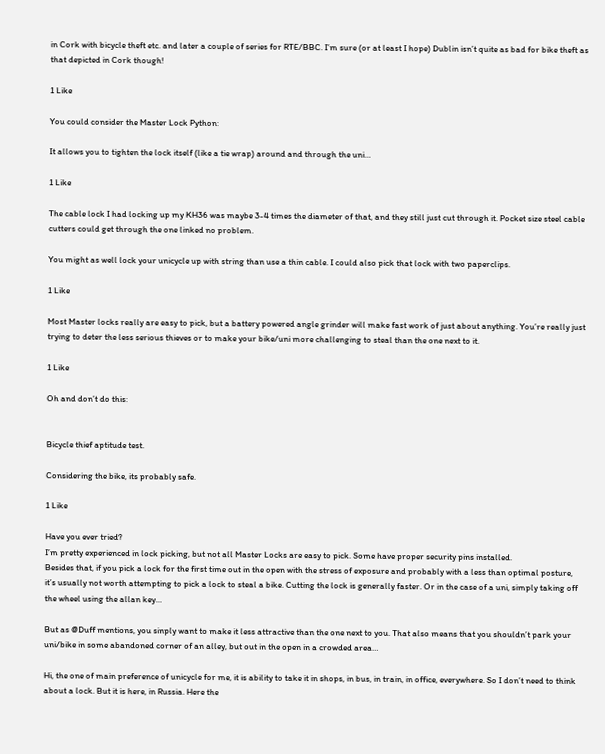in Cork with bicycle theft etc. and later a couple of series for RTE/BBC. I’m sure (or at least I hope) Dublin isn’t quite as bad for bike theft as that depicted in Cork though!

1 Like

You could consider the Master Lock Python:

It allows you to tighten the lock itself (like a tie wrap) around and through the uni…

1 Like

The cable lock I had locking up my KH36 was maybe 3-4 times the diameter of that, and they still just cut through it. Pocket size steel cable cutters could get through the one linked no problem.

You might as well lock your unicycle up with string than use a thin cable. I could also pick that lock with two paperclips.

1 Like

Most Master locks really are easy to pick, but a battery powered angle grinder will make fast work of just about anything. You’re really just trying to deter the less serious thieves or to make your bike/uni more challenging to steal than the one next to it.

1 Like

Oh and don’t do this:


Bicycle thief aptitude test.

Considering the bike, its probably safe.

1 Like

Have you ever tried?
I’m pretty experienced in lock picking, but not all Master Locks are easy to pick. Some have proper security pins installed.
Besides that, if you pick a lock for the first time out in the open with the stress of exposure and probably with a less than optimal posture, it’s usually not worth attempting to pick a lock to steal a bike. Cutting the lock is generally faster. Or in the case of a uni, simply taking off the wheel using the allan key…

But as @Duff mentions, you sinply want to make it less attractive than the one next to you. That also means that you shouldn’t park your uni/bike in some abandoned corner of an alley, but out in the open in a crowded area…

Hi, the one of main preference of unicycle for me, it is ability to take it in shops, in bus, in train, in office, everywhere. So I don’t need to think about a lock. But it is here, in Russia. Here the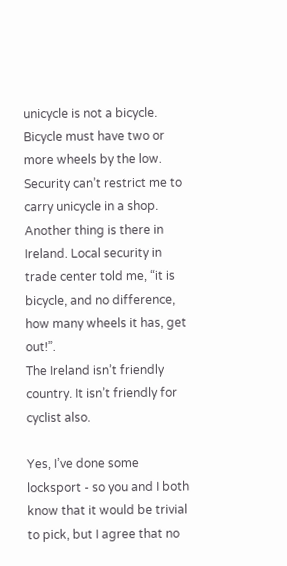unicycle is not a bicycle. Bicycle must have two or more wheels by the low. Security can’t restrict me to carry unicycle in a shop.
Another thing is there in Ireland. Local security in trade center told me, “it is bicycle, and no difference, how many wheels it has, get out!”.
The Ireland isn’t friendly country. It isn’t friendly for cyclist also.

Yes, I’ve done some locksport - so you and I both know that it would be trivial to pick, but I agree that no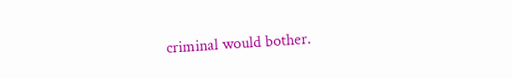criminal would bother.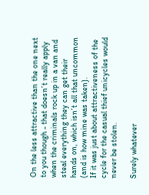On the less attractive than the one next to you though - that doesn’t really apply when the criminals rock up in a van and steal everything they can get their hands on, which isn’t all that uncommon (and is how mine was taken).
If it was just about attractiveness of the cycle for the casual thief unicycles would never be stolen.

Surely whatever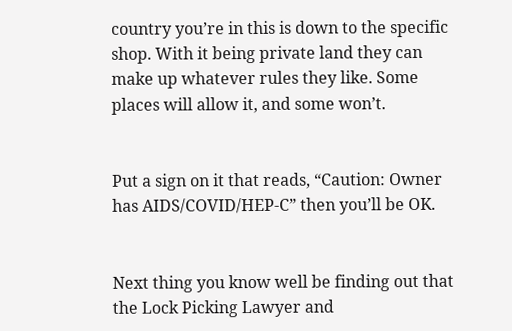country you’re in this is down to the specific shop. With it being private land they can make up whatever rules they like. Some places will allow it, and some won’t.


Put a sign on it that reads, “Caution: Owner has AIDS/COVID/HEP-C” then you’ll be OK.


Next thing you know well be finding out that the Lock Picking Lawyer and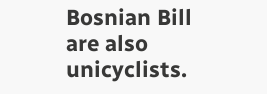Bosnian Bill are also unicyclists.